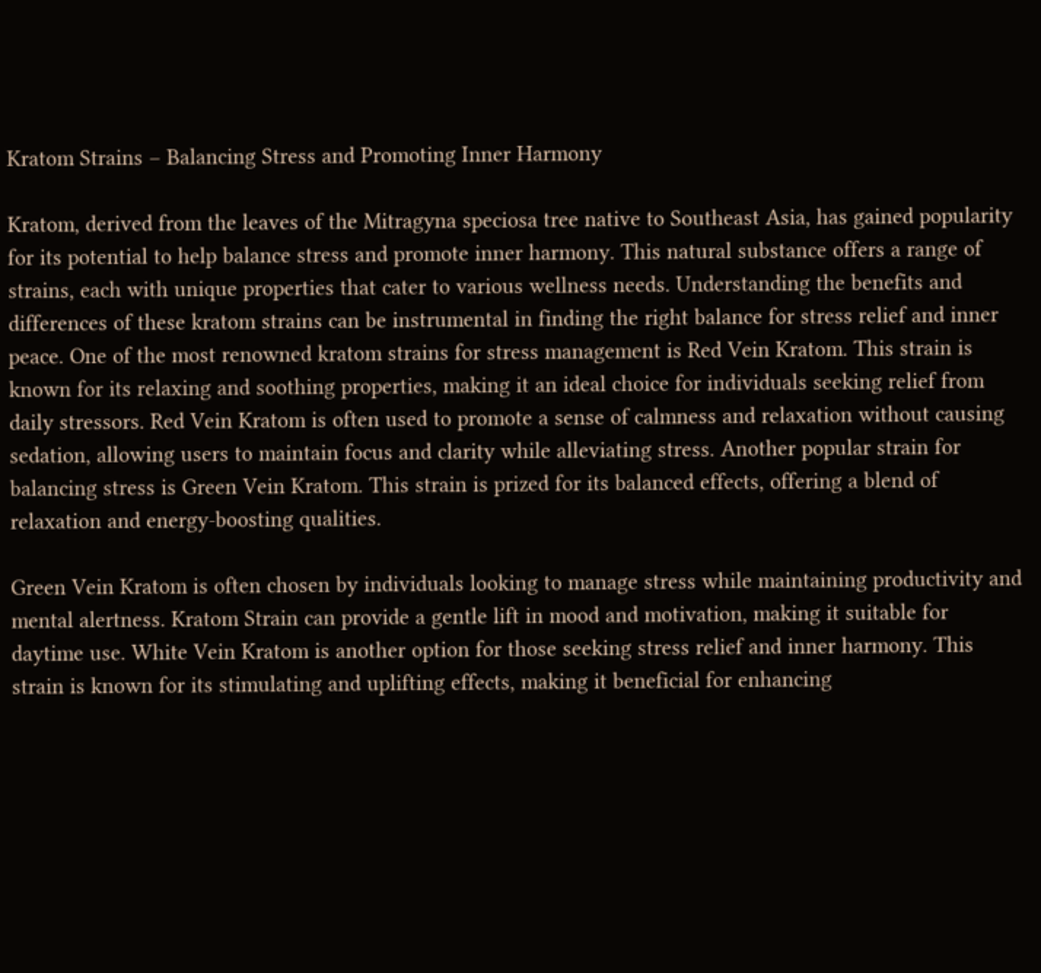Kratom Strains – Balancing Stress and Promoting Inner Harmony

Kratom, derived from the leaves of the Mitragyna speciosa tree native to Southeast Asia, has gained popularity for its potential to help balance stress and promote inner harmony. This natural substance offers a range of strains, each with unique properties that cater to various wellness needs. Understanding the benefits and differences of these kratom strains can be instrumental in finding the right balance for stress relief and inner peace. One of the most renowned kratom strains for stress management is Red Vein Kratom. This strain is known for its relaxing and soothing properties, making it an ideal choice for individuals seeking relief from daily stressors. Red Vein Kratom is often used to promote a sense of calmness and relaxation without causing sedation, allowing users to maintain focus and clarity while alleviating stress. Another popular strain for balancing stress is Green Vein Kratom. This strain is prized for its balanced effects, offering a blend of relaxation and energy-boosting qualities.

Green Vein Kratom is often chosen by individuals looking to manage stress while maintaining productivity and mental alertness. Kratom Strain can provide a gentle lift in mood and motivation, making it suitable for daytime use. White Vein Kratom is another option for those seeking stress relief and inner harmony. This strain is known for its stimulating and uplifting effects, making it beneficial for enhancing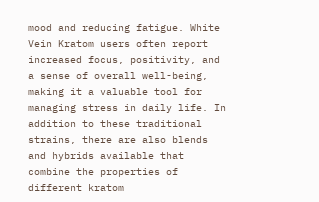mood and reducing fatigue. White Vein Kratom users often report increased focus, positivity, and a sense of overall well-being, making it a valuable tool for managing stress in daily life. In addition to these traditional strains, there are also blends and hybrids available that combine the properties of different kratom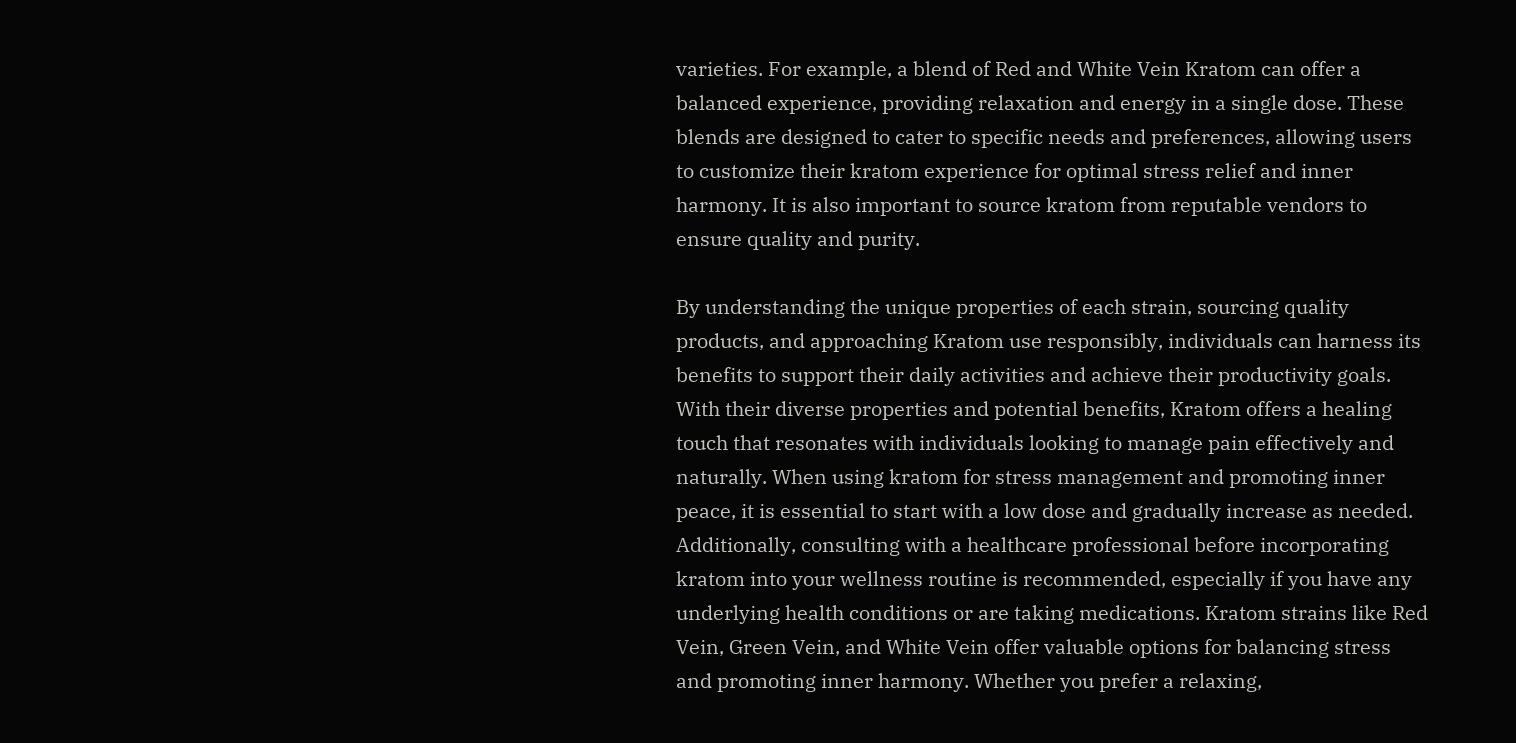varieties. For example, a blend of Red and White Vein Kratom can offer a balanced experience, providing relaxation and energy in a single dose. These blends are designed to cater to specific needs and preferences, allowing users to customize their kratom experience for optimal stress relief and inner harmony. It is also important to source kratom from reputable vendors to ensure quality and purity.

By understanding the unique properties of each strain, sourcing quality products, and approaching Kratom use responsibly, individuals can harness its benefits to support their daily activities and achieve their productivity goals. With their diverse properties and potential benefits, Kratom offers a healing touch that resonates with individuals looking to manage pain effectively and naturally. When using kratom for stress management and promoting inner peace, it is essential to start with a low dose and gradually increase as needed. Additionally, consulting with a healthcare professional before incorporating kratom into your wellness routine is recommended, especially if you have any underlying health conditions or are taking medications. Kratom strains like Red Vein, Green Vein, and White Vein offer valuable options for balancing stress and promoting inner harmony. Whether you prefer a relaxing,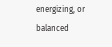energizing, or balanced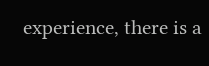experience, there is a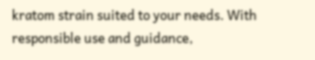kratom strain suited to your needs. With responsible use and guidance,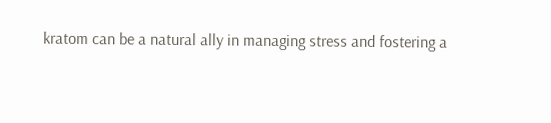kratom can be a natural ally in managing stress and fostering a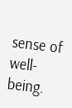sense of well-being.